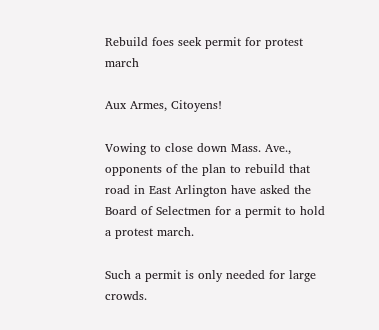Rebuild foes seek permit for protest march

Aux Armes, Citoyens!

Vowing to close down Mass. Ave., opponents of the plan to rebuild that road in East Arlington have asked the Board of Selectmen for a permit to hold a protest march.

Such a permit is only needed for large crowds.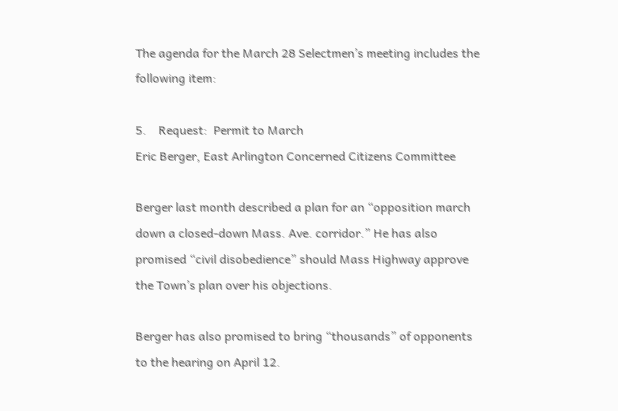The agenda for the March 28 Selectmen’s meeting includes the following item:

5.    Request:  Permit to March
Eric Berger, East Arlington Concerned Citizens Committee

Berger last month described a plan for an “opposition march down a closed-down Mass. Ave. corridor.” He has also promised “civil disobedience” should Mass Highway approve the Town’s plan over his objections.

Berger has also promised to bring “thousands” of opponents to the hearing on April 12.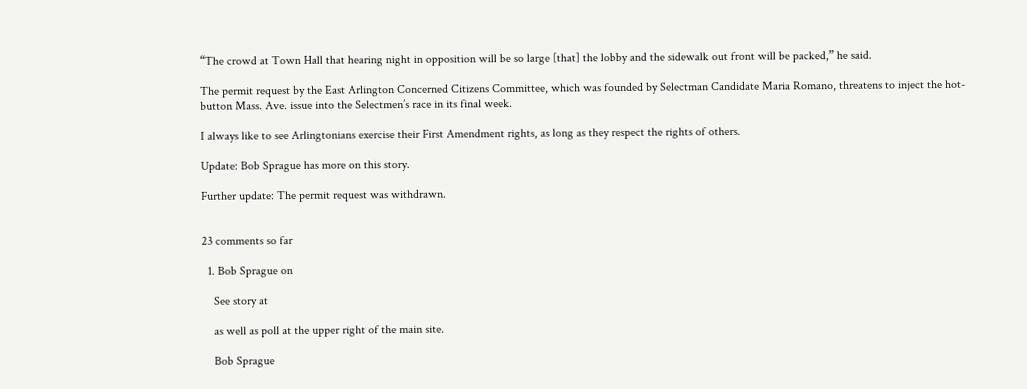“The crowd at Town Hall that hearing night in opposition will be so large [that] the lobby and the sidewalk out front will be packed,” he said.

The permit request by the East Arlington Concerned Citizens Committee, which was founded by Selectman Candidate Maria Romano, threatens to inject the hot-button Mass. Ave. issue into the Selectmen’s race in its final week.

I always like to see Arlingtonians exercise their First Amendment rights, as long as they respect the rights of others.

Update: Bob Sprague has more on this story.

Further update: The permit request was withdrawn.


23 comments so far

  1. Bob Sprague on

    See story at

    as well as poll at the upper right of the main site.

    Bob Sprague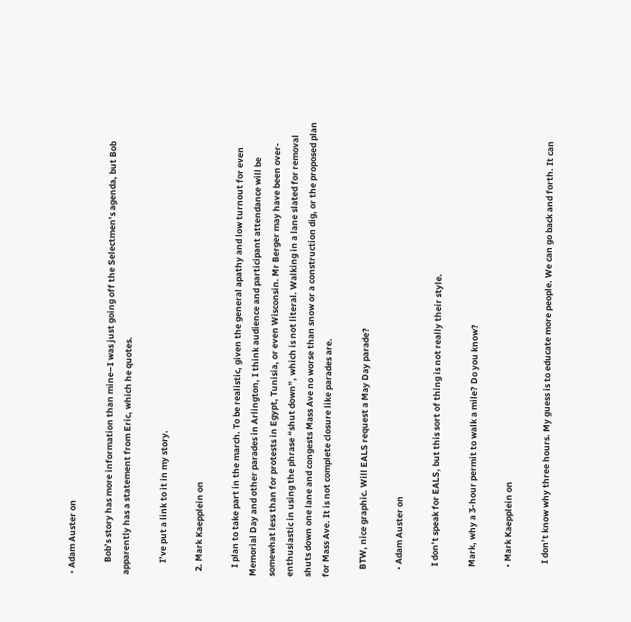• Adam Auster on

      Bob’s story has more information than mine–I was just going off the Selectmen’s agenda, but Bob apparently has a statement from Eric, which he quotes.

      I’ve put a link to it in my story.

  2. Mark Kaepplein on

    I plan to take part in the march. To be realistic, given the general apathy and low turnout for even Memorial Day and other parades in Arlington, I think audience and participant attendance will be somewhat less than for protests in Egypt, Tunisia, or even Wisconsin. Mr Berger may have been over-enthusiastic in using the phrase “shut down”, which is not literal. Walking in a lane slated for removal shuts down one lane and congests Mass Ave no worse than snow or a construction dig, or the proposed plan for Mass Ave. It is not complete closure like parades are.

    BTW, nice graphic. Will EALS request a May Day parade?

    • Adam Auster on

      I don’t speak for EALS, but this sort of thing is not really their style.

      Mark, why a 3-hour permit to walk a mile? Do you know?

      • Mark Kaepplein on

        I don’t know why three hours. My guess is to educate more people. We can go back and forth. It can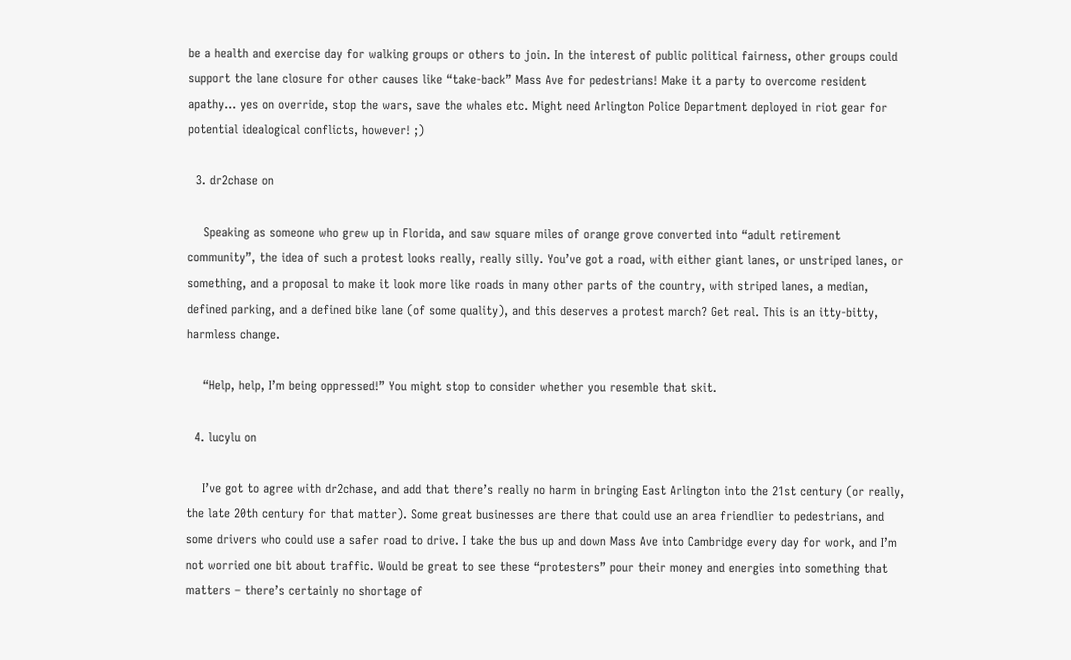be a health and exercise day for walking groups or others to join. In the interest of public political fairness, other groups could support the lane closure for other causes like “take-back” Mass Ave for pedestrians! Make it a party to overcome resident apathy… yes on override, stop the wars, save the whales etc. Might need Arlington Police Department deployed in riot gear for potential idealogical conflicts, however! ;)

  3. dr2chase on

    Speaking as someone who grew up in Florida, and saw square miles of orange grove converted into “adult retirement community”, the idea of such a protest looks really, really silly. You’ve got a road, with either giant lanes, or unstriped lanes, or something, and a proposal to make it look more like roads in many other parts of the country, with striped lanes, a median, defined parking, and a defined bike lane (of some quality), and this deserves a protest march? Get real. This is an itty-bitty, harmless change.

    “Help, help, I’m being oppressed!” You might stop to consider whether you resemble that skit.

  4. lucylu on

    I’ve got to agree with dr2chase, and add that there’s really no harm in bringing East Arlington into the 21st century (or really, the late 20th century for that matter). Some great businesses are there that could use an area friendlier to pedestrians, and some drivers who could use a safer road to drive. I take the bus up and down Mass Ave into Cambridge every day for work, and I’m not worried one bit about traffic. Would be great to see these “protesters” pour their money and energies into something that matters – there’s certainly no shortage of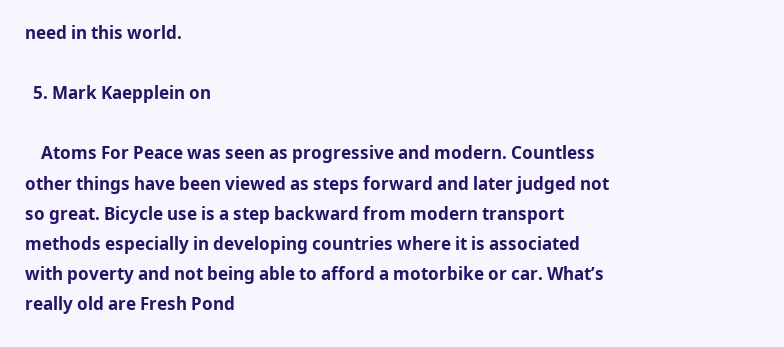need in this world.

  5. Mark Kaepplein on

    Atoms For Peace was seen as progressive and modern. Countless other things have been viewed as steps forward and later judged not so great. Bicycle use is a step backward from modern transport methods especially in developing countries where it is associated with poverty and not being able to afford a motorbike or car. What’s really old are Fresh Pond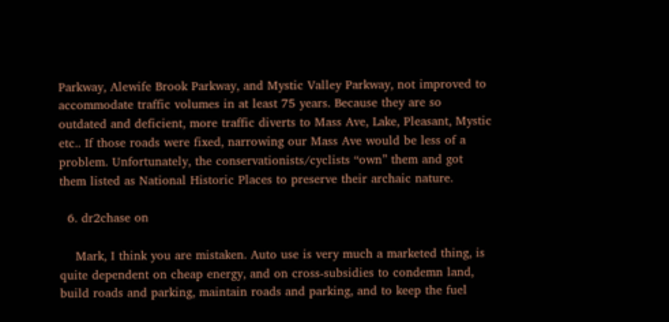Parkway, Alewife Brook Parkway, and Mystic Valley Parkway, not improved to accommodate traffic volumes in at least 75 years. Because they are so outdated and deficient, more traffic diverts to Mass Ave, Lake, Pleasant, Mystic etc.. If those roads were fixed, narrowing our Mass Ave would be less of a problem. Unfortunately, the conservationists/cyclists “own” them and got them listed as National Historic Places to preserve their archaic nature.

  6. dr2chase on

    Mark, I think you are mistaken. Auto use is very much a marketed thing, is quite dependent on cheap energy, and on cross-subsidies to condemn land, build roads and parking, maintain roads and parking, and to keep the fuel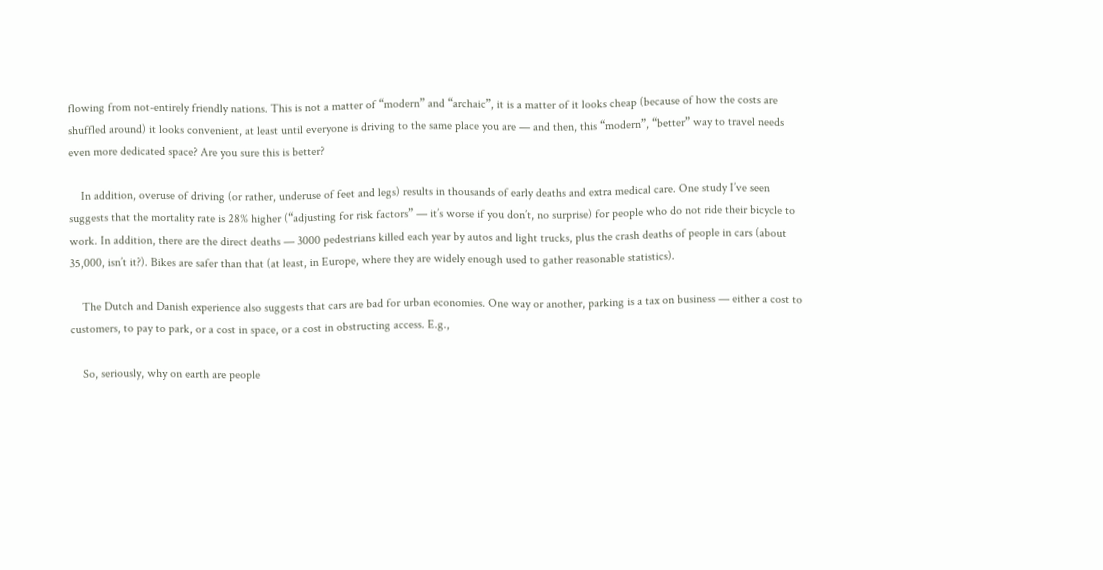flowing from not-entirely friendly nations. This is not a matter of “modern” and “archaic”, it is a matter of it looks cheap (because of how the costs are shuffled around) it looks convenient, at least until everyone is driving to the same place you are — and then, this “modern”, “better” way to travel needs even more dedicated space? Are you sure this is better?

    In addition, overuse of driving (or rather, underuse of feet and legs) results in thousands of early deaths and extra medical care. One study I’ve seen suggests that the mortality rate is 28% higher (“adjusting for risk factors” — it’s worse if you don’t, no surprise) for people who do not ride their bicycle to work. In addition, there are the direct deaths — 3000 pedestrians killed each year by autos and light trucks, plus the crash deaths of people in cars (about 35,000, isn’t it?). Bikes are safer than that (at least, in Europe, where they are widely enough used to gather reasonable statistics).

    The Dutch and Danish experience also suggests that cars are bad for urban economies. One way or another, parking is a tax on business — either a cost to customers, to pay to park, or a cost in space, or a cost in obstructing access. E.g.,

    So, seriously, why on earth are people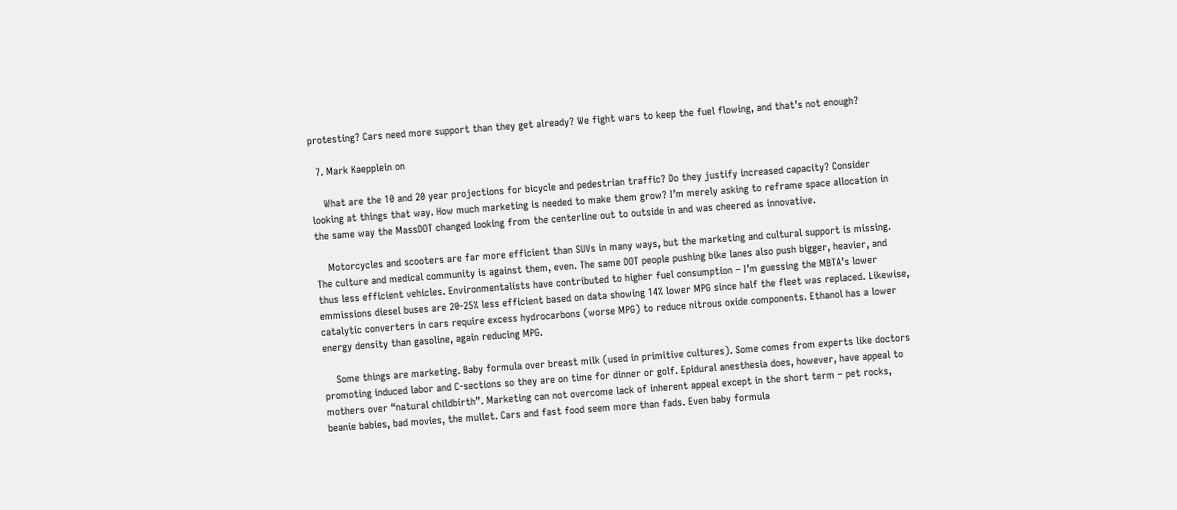protesting? Cars need more support than they get already? We fight wars to keep the fuel flowing, and that’s not enough?

  7. Mark Kaepplein on

    What are the 10 and 20 year projections for bicycle and pedestrian traffic? Do they justify increased capacity? Consider looking at things that way. How much marketing is needed to make them grow? I’m merely asking to reframe space allocation in the same way the MassDOT changed looking from the centerline out to outside in and was cheered as innovative.

    Motorcycles and scooters are far more efficient than SUVs in many ways, but the marketing and cultural support is missing. The culture and medical community is against them, even. The same DOT people pushing bike lanes also push bigger, heavier, and thus less efficient vehicles. Environmentalists have contributed to higher fuel consumption – I’m guessing the MBTA’s lower emmissions diesel buses are 20-25% less efficient based on data showing 14% lower MPG since half the fleet was replaced. Likewise, catalytic converters in cars require excess hydrocarbons (worse MPG) to reduce nitrous oxide components. Ethanol has a lower energy density than gasoline, again reducing MPG.

    Some things are marketing. Baby formula over breast milk (used in primitive cultures). Some comes from experts like doctors promoting induced labor and C-sections so they are on time for dinner or golf. Epidural anesthesia does, however, have appeal to mothers over “natural childbirth”. Marketing can not overcome lack of inherent appeal except in the short term – pet rocks, beanie babies, bad movies, the mullet. Cars and fast food seem more than fads. Even baby formula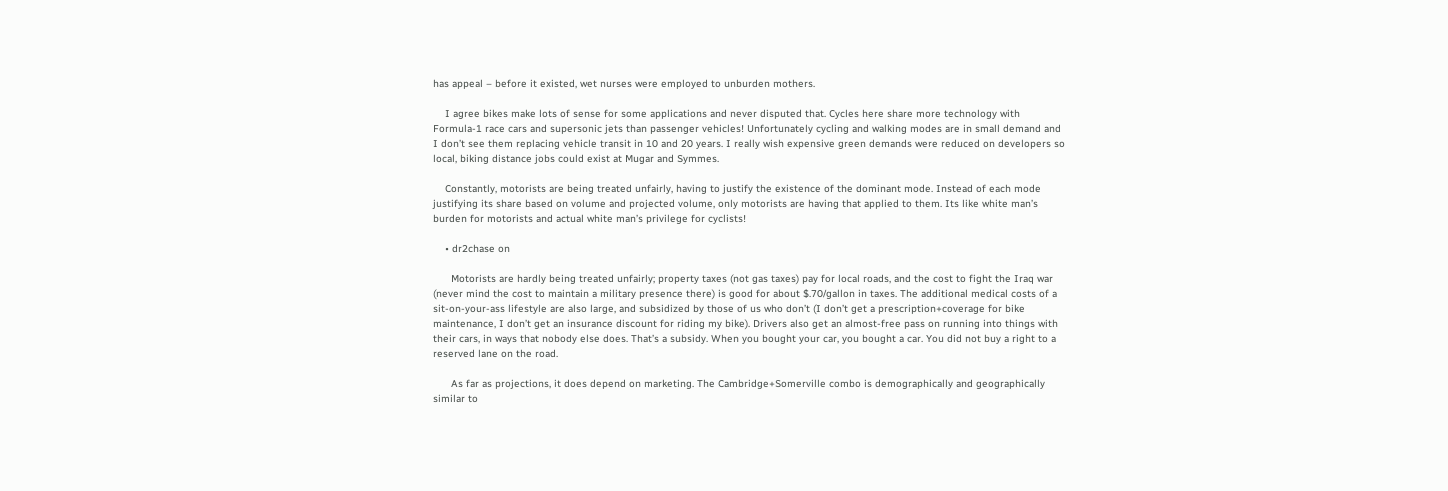has appeal – before it existed, wet nurses were employed to unburden mothers.

    I agree bikes make lots of sense for some applications and never disputed that. Cycles here share more technology with Formula-1 race cars and supersonic jets than passenger vehicles! Unfortunately cycling and walking modes are in small demand and I don’t see them replacing vehicle transit in 10 and 20 years. I really wish expensive green demands were reduced on developers so local, biking distance jobs could exist at Mugar and Symmes.

    Constantly, motorists are being treated unfairly, having to justify the existence of the dominant mode. Instead of each mode justifying its share based on volume and projected volume, only motorists are having that applied to them. Its like white man’s burden for motorists and actual white man’s privilege for cyclists!

    • dr2chase on

      Motorists are hardly being treated unfairly; property taxes (not gas taxes) pay for local roads, and the cost to fight the Iraq war (never mind the cost to maintain a military presence there) is good for about $.70/gallon in taxes. The additional medical costs of a sit-on-your-ass lifestyle are also large, and subsidized by those of us who don’t (I don’t get a prescription+coverage for bike maintenance, I don’t get an insurance discount for riding my bike). Drivers also get an almost-free pass on running into things with their cars, in ways that nobody else does. That’s a subsidy. When you bought your car, you bought a car. You did not buy a right to a reserved lane on the road.

      As far as projections, it does depend on marketing. The Cambridge+Somerville combo is demographically and geographically similar to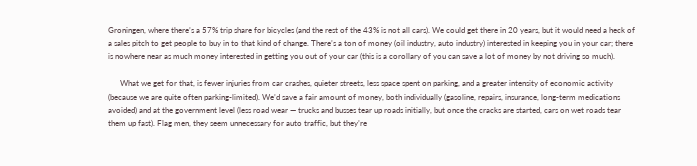Groningen, where there’s a 57% trip share for bicycles (and the rest of the 43% is not all cars). We could get there in 20 years, but it would need a heck of a sales pitch to get people to buy in to that kind of change. There’s a ton of money (oil industry, auto industry) interested in keeping you in your car; there is nowhere near as much money interested in getting you out of your car (this is a corollary of you can save a lot of money by not driving so much).

      What we get for that, is fewer injuries from car crashes, quieter streets, less space spent on parking, and a greater intensity of economic activity (because we are quite often parking-limited). We’d save a fair amount of money, both individually (gasoline, repairs, insurance, long-term medications avoided) and at the government level (less road wear — trucks and busses tear up roads initially, but once the cracks are started, cars on wet roads tear them up fast). Flag men, they seem unnecessary for auto traffic, but they’re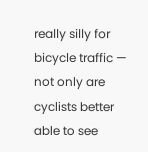really silly for bicycle traffic — not only are cyclists better able to see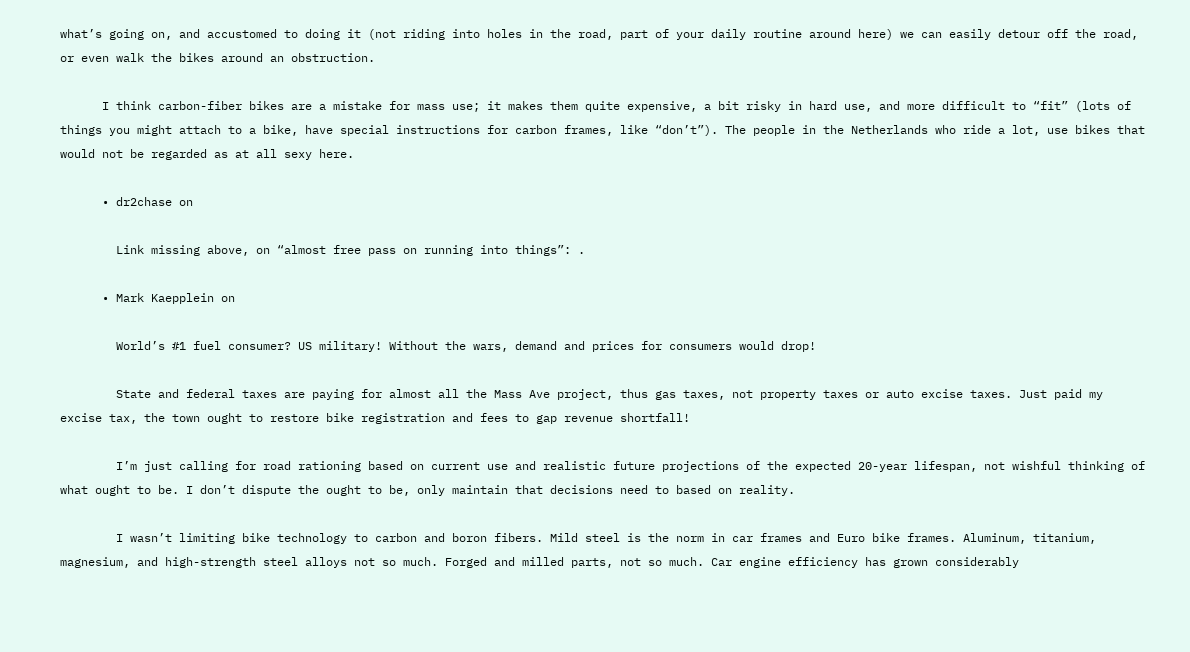what’s going on, and accustomed to doing it (not riding into holes in the road, part of your daily routine around here) we can easily detour off the road, or even walk the bikes around an obstruction.

      I think carbon-fiber bikes are a mistake for mass use; it makes them quite expensive, a bit risky in hard use, and more difficult to “fit” (lots of things you might attach to a bike, have special instructions for carbon frames, like “don’t”). The people in the Netherlands who ride a lot, use bikes that would not be regarded as at all sexy here.

      • dr2chase on

        Link missing above, on “almost free pass on running into things”: .

      • Mark Kaepplein on

        World’s #1 fuel consumer? US military! Without the wars, demand and prices for consumers would drop!

        State and federal taxes are paying for almost all the Mass Ave project, thus gas taxes, not property taxes or auto excise taxes. Just paid my excise tax, the town ought to restore bike registration and fees to gap revenue shortfall!

        I’m just calling for road rationing based on current use and realistic future projections of the expected 20-year lifespan, not wishful thinking of what ought to be. I don’t dispute the ought to be, only maintain that decisions need to based on reality.

        I wasn’t limiting bike technology to carbon and boron fibers. Mild steel is the norm in car frames and Euro bike frames. Aluminum, titanium, magnesium, and high-strength steel alloys not so much. Forged and milled parts, not so much. Car engine efficiency has grown considerably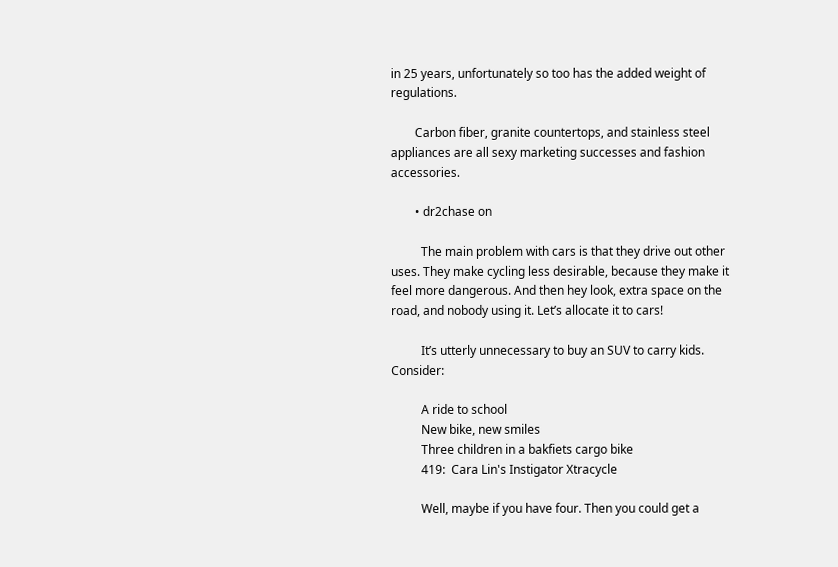in 25 years, unfortunately so too has the added weight of regulations.

        Carbon fiber, granite countertops, and stainless steel appliances are all sexy marketing successes and fashion accessories.

        • dr2chase on

          The main problem with cars is that they drive out other uses. They make cycling less desirable, because they make it feel more dangerous. And then hey look, extra space on the road, and nobody using it. Let’s allocate it to cars!

          It’s utterly unnecessary to buy an SUV to carry kids. Consider:

          A ride to school
          New bike, new smiles
          Three children in a bakfiets cargo bike
          419:  Cara Lin's Instigator Xtracycle

          Well, maybe if you have four. Then you could get a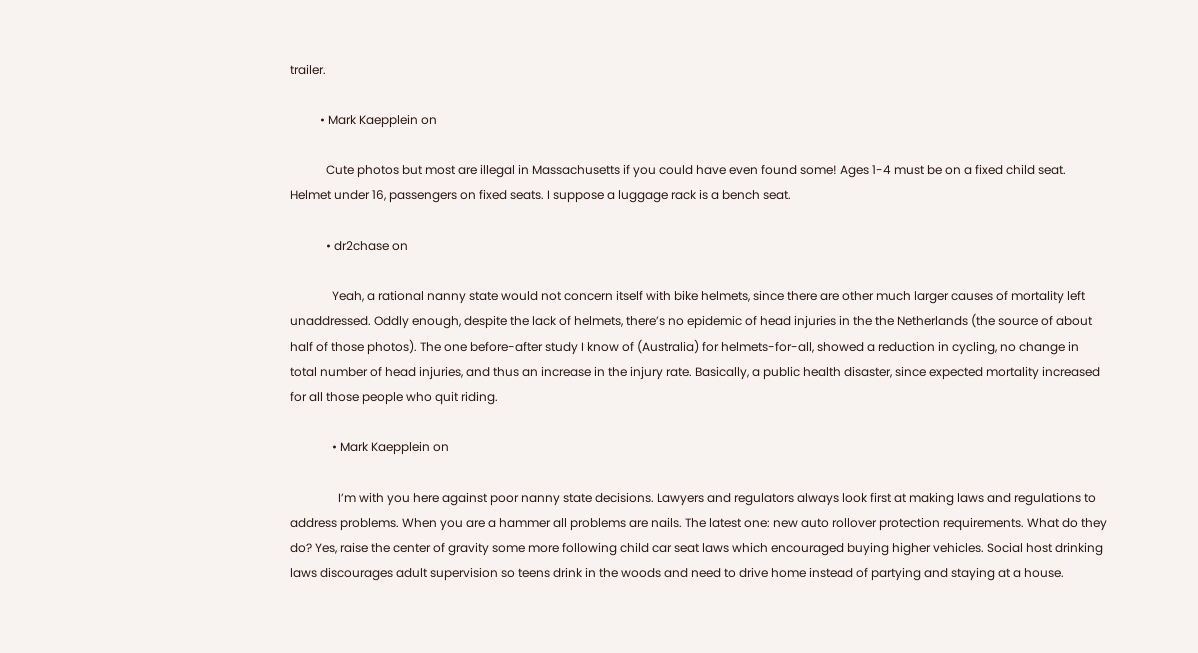trailer.

          • Mark Kaepplein on

            Cute photos but most are illegal in Massachusetts if you could have even found some! Ages 1-4 must be on a fixed child seat. Helmet under 16, passengers on fixed seats. I suppose a luggage rack is a bench seat.

            • dr2chase on

              Yeah, a rational nanny state would not concern itself with bike helmets, since there are other much larger causes of mortality left unaddressed. Oddly enough, despite the lack of helmets, there’s no epidemic of head injuries in the the Netherlands (the source of about half of those photos). The one before-after study I know of (Australia) for helmets-for-all, showed a reduction in cycling, no change in total number of head injuries, and thus an increase in the injury rate. Basically, a public health disaster, since expected mortality increased for all those people who quit riding.

              • Mark Kaepplein on

                I’m with you here against poor nanny state decisions. Lawyers and regulators always look first at making laws and regulations to address problems. When you are a hammer all problems are nails. The latest one: new auto rollover protection requirements. What do they do? Yes, raise the center of gravity some more following child car seat laws which encouraged buying higher vehicles. Social host drinking laws discourages adult supervision so teens drink in the woods and need to drive home instead of partying and staying at a house.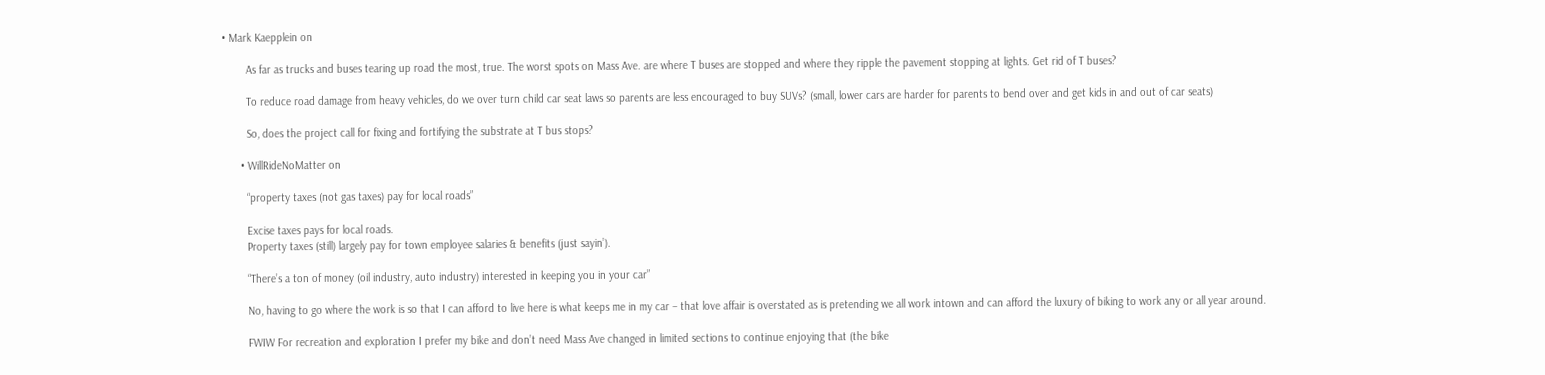• Mark Kaepplein on

        As far as trucks and buses tearing up road the most, true. The worst spots on Mass Ave. are where T buses are stopped and where they ripple the pavement stopping at lights. Get rid of T buses?

        To reduce road damage from heavy vehicles, do we over turn child car seat laws so parents are less encouraged to buy SUVs? (small, lower cars are harder for parents to bend over and get kids in and out of car seats)

        So, does the project call for fixing and fortifying the substrate at T bus stops?

      • WillRideNoMatter on

        “property taxes (not gas taxes) pay for local roads”

        Excise taxes pays for local roads.
        Property taxes (still) largely pay for town employee salaries & benefits (just sayin’).

        “There’s a ton of money (oil industry, auto industry) interested in keeping you in your car”

        No, having to go where the work is so that I can afford to live here is what keeps me in my car – that love affair is overstated as is pretending we all work intown and can afford the luxury of biking to work any or all year around.

        FWIW For recreation and exploration I prefer my bike and don’t need Mass Ave changed in limited sections to continue enjoying that (the bike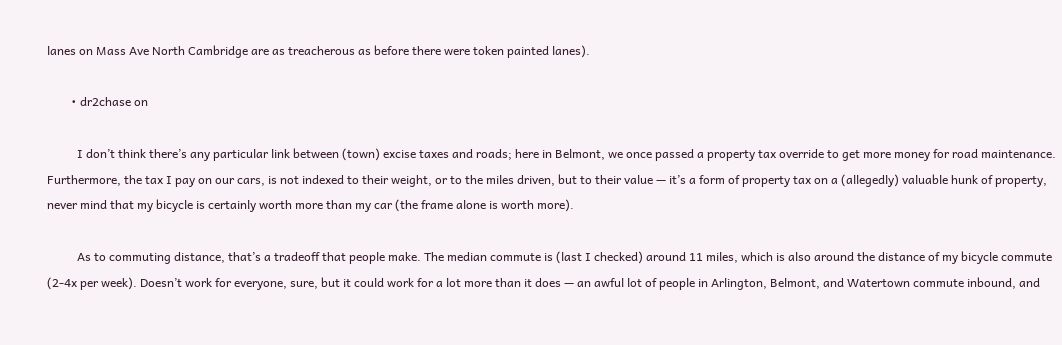lanes on Mass Ave North Cambridge are as treacherous as before there were token painted lanes).

        • dr2chase on

          I don’t think there’s any particular link between (town) excise taxes and roads; here in Belmont, we once passed a property tax override to get more money for road maintenance. Furthermore, the tax I pay on our cars, is not indexed to their weight, or to the miles driven, but to their value — it’s a form of property tax on a (allegedly) valuable hunk of property, never mind that my bicycle is certainly worth more than my car (the frame alone is worth more).

          As to commuting distance, that’s a tradeoff that people make. The median commute is (last I checked) around 11 miles, which is also around the distance of my bicycle commute (2-4x per week). Doesn’t work for everyone, sure, but it could work for a lot more than it does — an awful lot of people in Arlington, Belmont, and Watertown commute inbound, and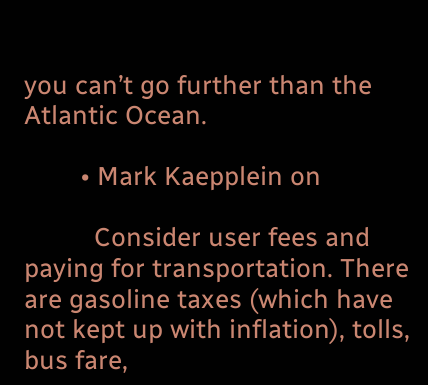you can’t go further than the Atlantic Ocean.

        • Mark Kaepplein on

          Consider user fees and paying for transportation. There are gasoline taxes (which have not kept up with inflation), tolls, bus fare,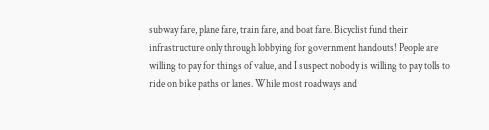subway fare, plane fare, train fare, and boat fare. Bicyclist fund their infrastructure only through lobbying for government handouts! People are willing to pay for things of value, and I suspect nobody is willing to pay tolls to ride on bike paths or lanes. While most roadways and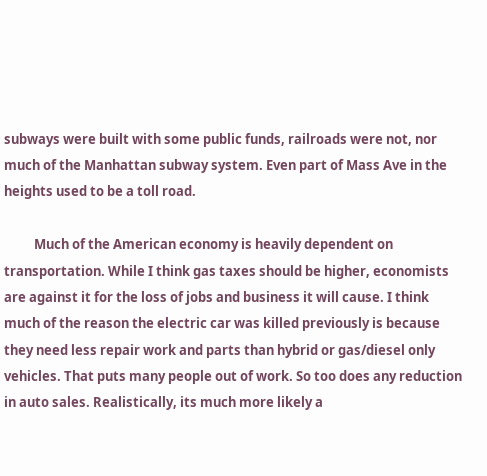subways were built with some public funds, railroads were not, nor much of the Manhattan subway system. Even part of Mass Ave in the heights used to be a toll road.

          Much of the American economy is heavily dependent on transportation. While I think gas taxes should be higher, economists are against it for the loss of jobs and business it will cause. I think much of the reason the electric car was killed previously is because they need less repair work and parts than hybrid or gas/diesel only vehicles. That puts many people out of work. So too does any reduction in auto sales. Realistically, its much more likely a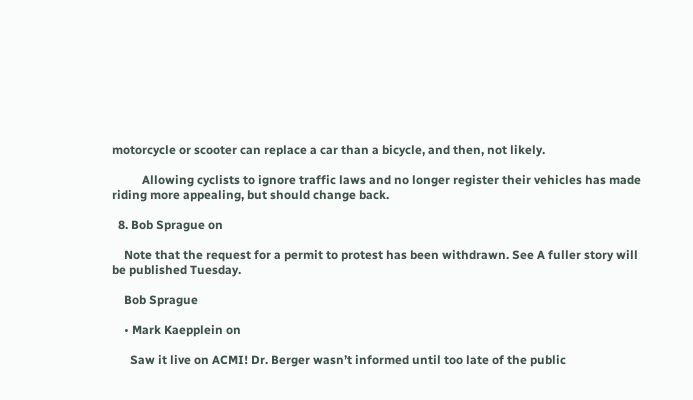motorcycle or scooter can replace a car than a bicycle, and then, not likely.

          Allowing cyclists to ignore traffic laws and no longer register their vehicles has made riding more appealing, but should change back.

  8. Bob Sprague on

    Note that the request for a permit to protest has been withdrawn. See A fuller story will be published Tuesday.

    Bob Sprague

    • Mark Kaepplein on

      Saw it live on ACMI! Dr. Berger wasn’t informed until too late of the public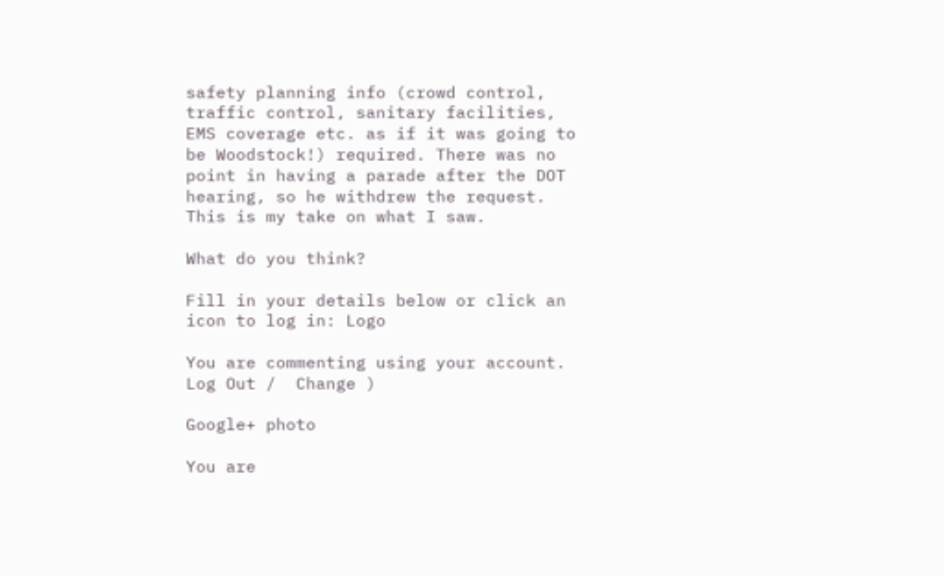safety planning info (crowd control, traffic control, sanitary facilities, EMS coverage etc. as if it was going to be Woodstock!) required. There was no point in having a parade after the DOT hearing, so he withdrew the request. This is my take on what I saw.

What do you think?

Fill in your details below or click an icon to log in: Logo

You are commenting using your account. Log Out /  Change )

Google+ photo

You are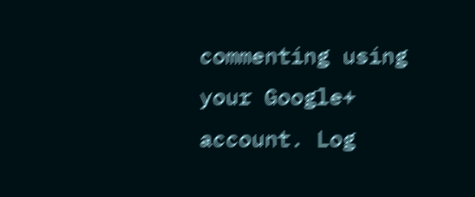commenting using your Google+ account. Log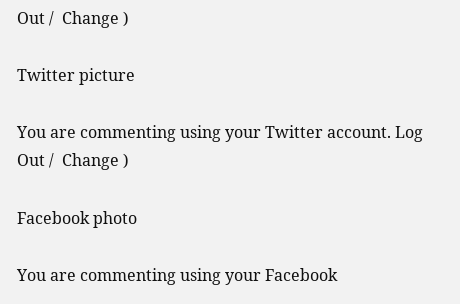Out /  Change )

Twitter picture

You are commenting using your Twitter account. Log Out /  Change )

Facebook photo

You are commenting using your Facebook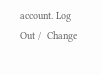account. Log Out /  Change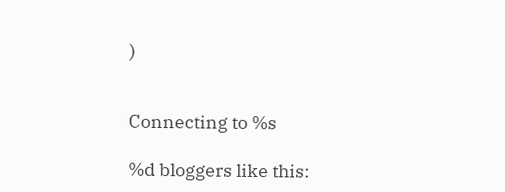)


Connecting to %s

%d bloggers like this: